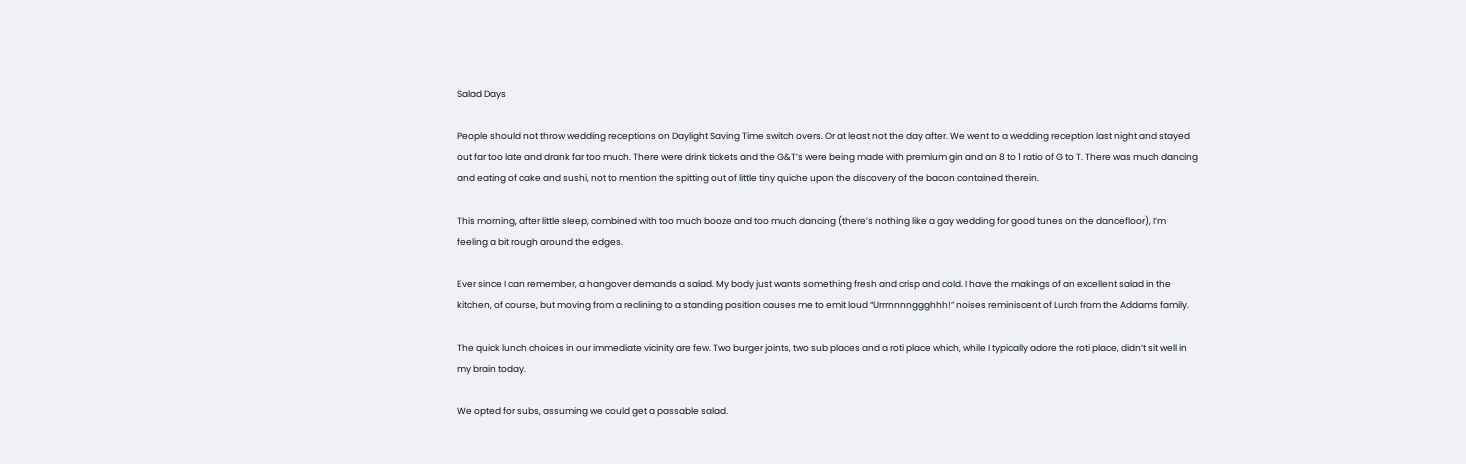Salad Days

People should not throw wedding receptions on Daylight Saving Time switch overs. Or at least not the day after. We went to a wedding reception last night and stayed out far too late and drank far too much. There were drink tickets and the G&T’s were being made with premium gin and an 8 to 1 ratio of G to T. There was much dancing and eating of cake and sushi, not to mention the spitting out of little tiny quiche upon the discovery of the bacon contained therein.

This morning, after little sleep, combined with too much booze and too much dancing (there’s nothing like a gay wedding for good tunes on the dancefloor), I’m feeling a bit rough around the edges.

Ever since I can remember, a hangover demands a salad. My body just wants something fresh and crisp and cold. I have the makings of an excellent salad in the kitchen, of course, but moving from a reclining to a standing position causes me to emit loud “Urrrnnnnggghhh!” noises reminiscent of Lurch from the Addams family.

The quick lunch choices in our immediate vicinity are few. Two burger joints, two sub places and a roti place which, while I typically adore the roti place, didn’t sit well in my brain today.

We opted for subs, assuming we could get a passable salad.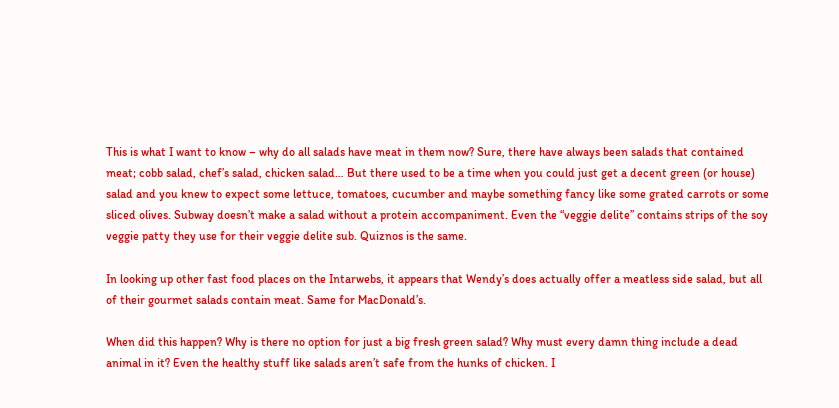This is what I want to know – why do all salads have meat in them now? Sure, there have always been salads that contained meat; cobb salad, chef’s salad, chicken salad… But there used to be a time when you could just get a decent green (or house) salad and you knew to expect some lettuce, tomatoes, cucumber and maybe something fancy like some grated carrots or some sliced olives. Subway doesn’t make a salad without a protein accompaniment. Even the “veggie delite” contains strips of the soy veggie patty they use for their veggie delite sub. Quiznos is the same.

In looking up other fast food places on the Intarwebs, it appears that Wendy’s does actually offer a meatless side salad, but all of their gourmet salads contain meat. Same for MacDonald’s.

When did this happen? Why is there no option for just a big fresh green salad? Why must every damn thing include a dead animal in it? Even the healthy stuff like salads aren’t safe from the hunks of chicken. I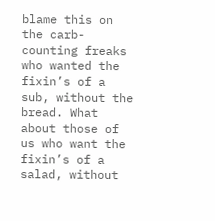blame this on the carb-counting freaks who wanted the fixin’s of a sub, without the bread. What about those of us who want the fixin’s of a salad, without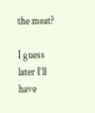the meat?

I guess later I’ll have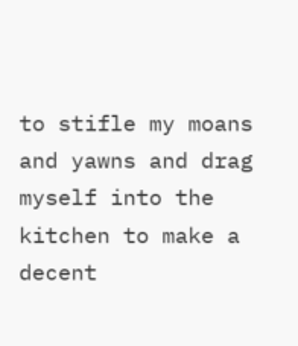to stifle my moans and yawns and drag myself into the kitchen to make a decent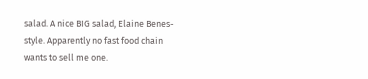salad. A nice BIG salad, Elaine Benes-style. Apparently no fast food chain wants to sell me one.